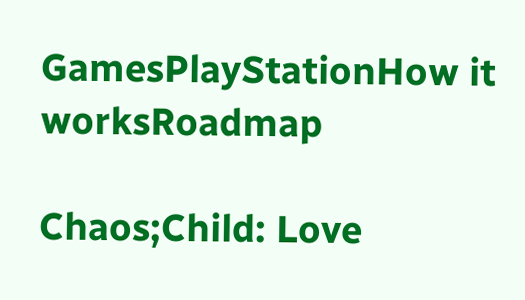GamesPlayStationHow it worksRoadmap

Chaos;Child: Love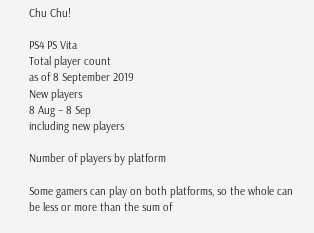Chu Chu!

PS4 PS Vita
Total player count
as of 8 September 2019
New players
8 Aug – 8 Sep
including new players

Number of players by platform

Some gamers can play on both platforms, so the whole can be less or more than the sum of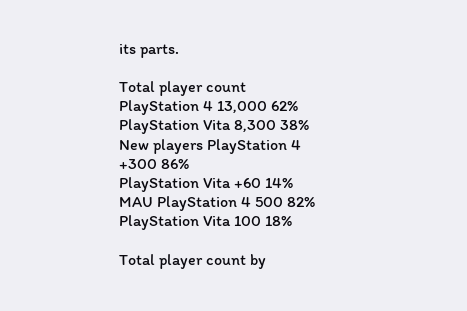its parts.

Total player count PlayStation 4 13,000 62%
PlayStation Vita 8,300 38%
New players PlayStation 4 +300 86%
PlayStation Vita +60 14%
MAU PlayStation 4 500 82%
PlayStation Vita 100 18%

Total player count by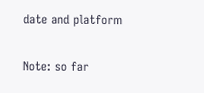date and platform

Note: so far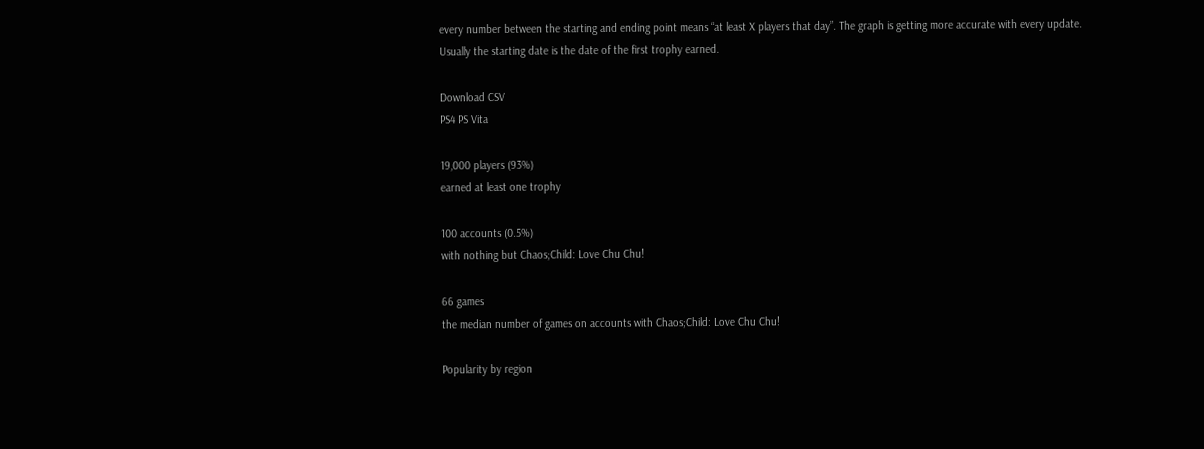every number between the starting and ending point means “at least X players that day”. The graph is getting more accurate with every update.
Usually the starting date is the date of the first trophy earned.

Download CSV
PS4 PS Vita

19,000 players (93%)
earned at least one trophy

100 accounts (0.5%)
with nothing but Chaos;Child: Love Chu Chu!

66 games
the median number of games on accounts with Chaos;Child: Love Chu Chu!

Popularity by region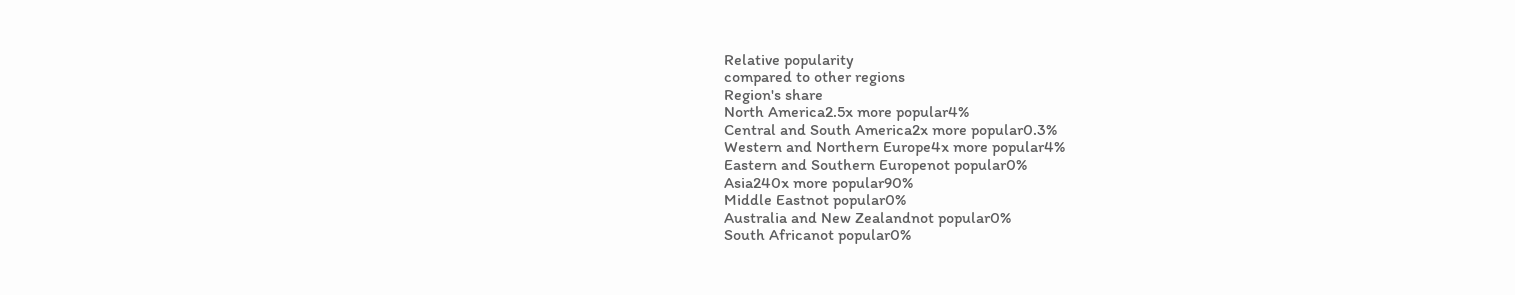Relative popularity
compared to other regions
Region's share
North America2.5x more popular4%
Central and South America2x more popular0.3%
Western and Northern Europe4x more popular4%
Eastern and Southern Europenot popular0%
Asia240x more popular90%
Middle Eastnot popular0%
Australia and New Zealandnot popular0%
South Africanot popular0%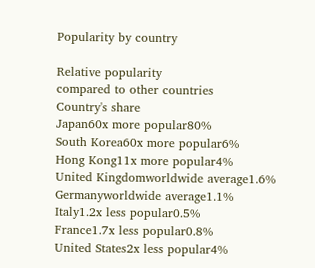Popularity by country

Relative popularity
compared to other countries
Country's share
Japan60x more popular80%
South Korea60x more popular6%
Hong Kong11x more popular4%
United Kingdomworldwide average1.6%
Germanyworldwide average1.1%
Italy1.2x less popular0.5%
France1.7x less popular0.8%
United States2x less popular4%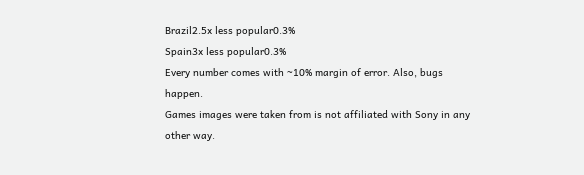Brazil2.5x less popular0.3%
Spain3x less popular0.3%
Every number comes with ~10% margin of error. Also, bugs happen.
Games images were taken from is not affiliated with Sony in any other way.